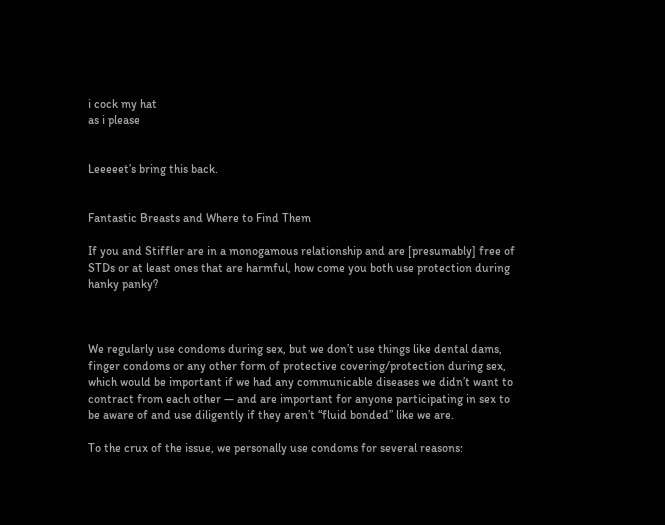i cock my hat
as i please


Leeeeet’s bring this back.


Fantastic Breasts and Where to Find Them

If you and Stiffler are in a monogamous relationship and are [presumably] free of STDs or at least ones that are harmful, how come you both use protection during hanky panky?



We regularly use condoms during sex, but we don’t use things like dental dams, finger condoms or any other form of protective covering/protection during sex, which would be important if we had any communicable diseases we didn’t want to contract from each other — and are important for anyone participating in sex to be aware of and use diligently if they aren’t “fluid bonded” like we are.

To the crux of the issue, we personally use condoms for several reasons: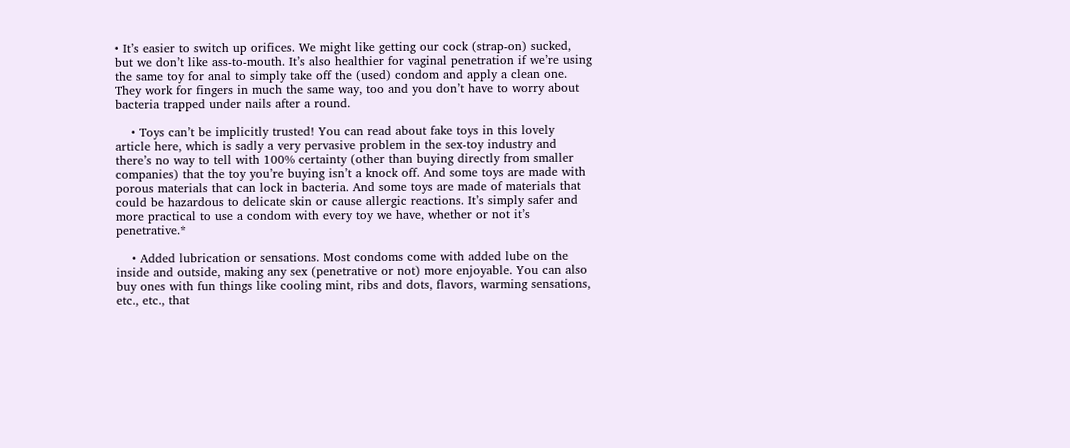• It’s easier to switch up orifices. We might like getting our cock (strap-on) sucked, but we don’t like ass-to-mouth. It’s also healthier for vaginal penetration if we’re using the same toy for anal to simply take off the (used) condom and apply a clean one. They work for fingers in much the same way, too and you don’t have to worry about bacteria trapped under nails after a round.

    • Toys can’t be implicitly trusted! You can read about fake toys in this lovely article here, which is sadly a very pervasive problem in the sex-toy industry and there’s no way to tell with 100% certainty (other than buying directly from smaller companies) that the toy you’re buying isn’t a knock off. And some toys are made with porous materials that can lock in bacteria. And some toys are made of materials that could be hazardous to delicate skin or cause allergic reactions. It’s simply safer and more practical to use a condom with every toy we have, whether or not it’s penetrative.*

    • Added lubrication or sensations. Most condoms come with added lube on the inside and outside, making any sex (penetrative or not) more enjoyable. You can also buy ones with fun things like cooling mint, ribs and dots, flavors, warming sensations, etc., etc., that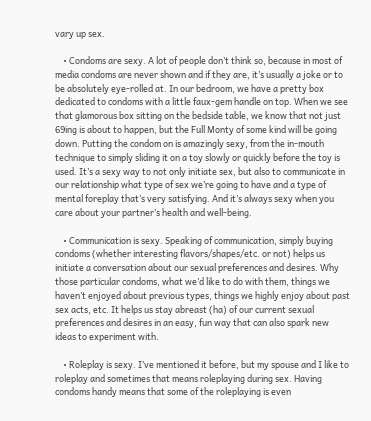vary up sex.

    • Condoms are sexy. A lot of people don’t think so, because in most of media condoms are never shown and if they are, it’s usually a joke or to be absolutely eye-rolled at. In our bedroom, we have a pretty box dedicated to condoms with a little faux-gem handle on top. When we see that glamorous box sitting on the bedside table, we know that not just 69ing is about to happen, but the Full Monty of some kind will be going down. Putting the condom on is amazingly sexy, from the in-mouth technique to simply sliding it on a toy slowly or quickly before the toy is used. It’s a sexy way to not only initiate sex, but also to communicate in our relationship what type of sex we’re going to have and a type of mental foreplay that’s very satisfying. And it’s always sexy when you care about your partner’s health and well-being.

    • Communication is sexy. Speaking of communication, simply buying condoms (whether interesting flavors/shapes/etc. or not) helps us initiate a conversation about our sexual preferences and desires. Why those particular condoms, what we’d like to do with them, things we haven’t enjoyed about previous types, things we highly enjoy about past sex acts, etc. It helps us stay abreast (ha) of our current sexual preferences and desires in an easy, fun way that can also spark new ideas to experiment with.

    • Roleplay is sexy. I’ve mentioned it before, but my spouse and I like to roleplay and sometimes that means roleplaying during sex. Having condoms handy means that some of the roleplaying is even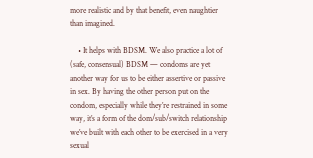more realistic and by that benefit, even naughtier than imagined.

    • It helps with BDSM. We also practice a lot of (safe, consensual) BDSM — condoms are yet another way for us to be either assertive or passive in sex. By having the other person put on the condom, especially while they’re restrained in some way, it’s a form of the dom/sub/switch relationship we’ve built with each other to be exercised in a very sexual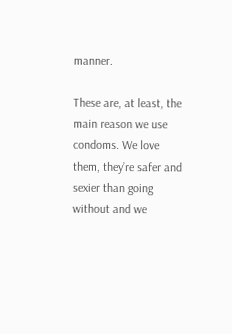manner.

These are, at least, the main reason we use condoms. We love them, they’re safer and sexier than going without and we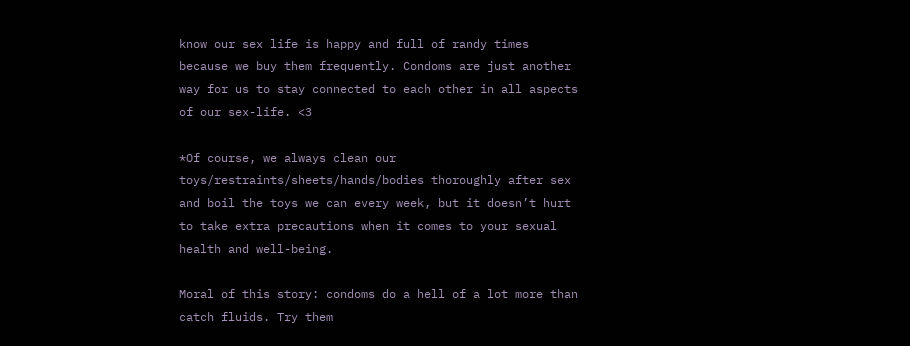know our sex life is happy and full of randy times because we buy them frequently. Condoms are just another way for us to stay connected to each other in all aspects of our sex-life. <3

*Of course, we always clean our toys/restraints/sheets/hands/bodies thoroughly after sex and boil the toys we can every week, but it doesn’t hurt to take extra precautions when it comes to your sexual health and well-being.

Moral of this story: condoms do a hell of a lot more than catch fluids. Try them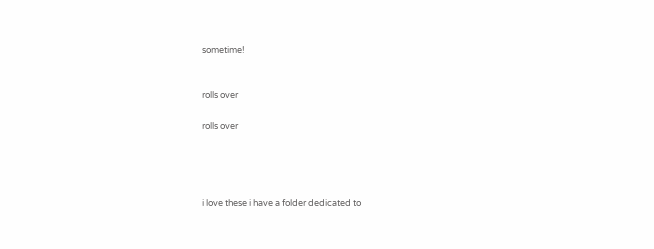sometime!


rolls over

rolls over




i love these i have a folder dedicated to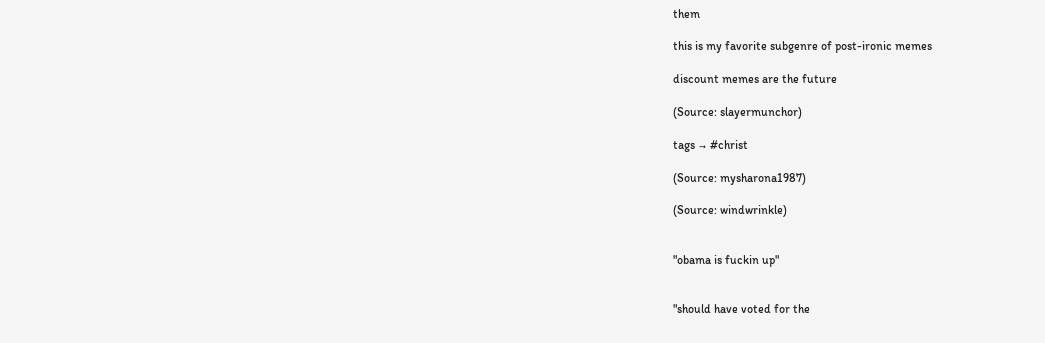them

this is my favorite subgenre of post-ironic memes

discount memes are the future

(Source: slayermunchor)

tags → #christ

(Source: mysharona1987)

(Source: windwrinkle)


"obama is fuckin up"


"should have voted for the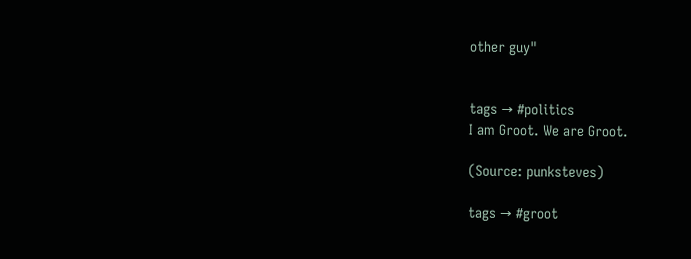other guy"


tags → #politics
I am Groot. We are Groot.

(Source: punksteves)

tags → #groot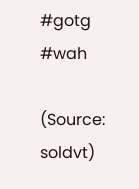#gotg #wah

(Source: soldvt)